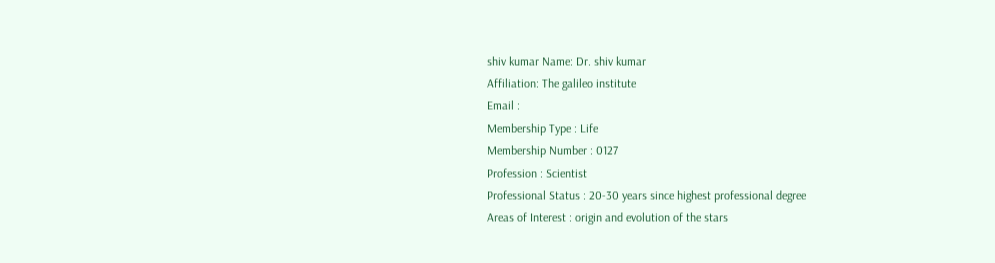shiv kumar Name: Dr. shiv kumar
Affiliation: The galileo institute
Email :
Membership Type : Life
Membership Number : 0127
Profession : Scientist
Professional Status : 20-30 years since highest professional degree
Areas of Interest : origin and evolution of the stars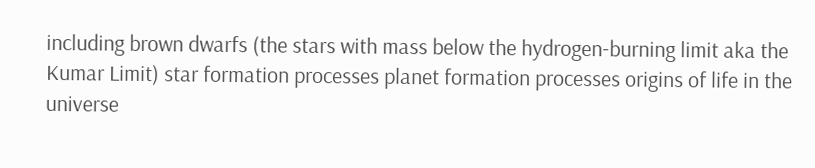including brown dwarfs (the stars with mass below the hydrogen-burning limit aka the Kumar Limit) star formation processes planet formation processes origins of life in the universe